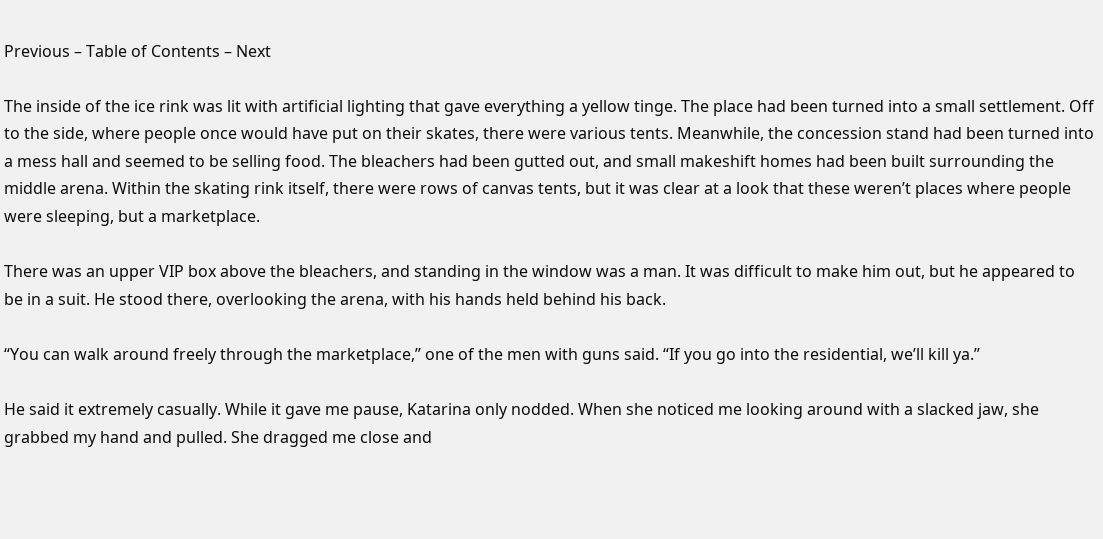Previous – Table of Contents – Next

The inside of the ice rink was lit with artificial lighting that gave everything a yellow tinge. The place had been turned into a small settlement. Off to the side, where people once would have put on their skates, there were various tents. Meanwhile, the concession stand had been turned into a mess hall and seemed to be selling food. The bleachers had been gutted out, and small makeshift homes had been built surrounding the middle arena. Within the skating rink itself, there were rows of canvas tents, but it was clear at a look that these weren’t places where people were sleeping, but a marketplace.

There was an upper VIP box above the bleachers, and standing in the window was a man. It was difficult to make him out, but he appeared to be in a suit. He stood there, overlooking the arena, with his hands held behind his back.

“You can walk around freely through the marketplace,” one of the men with guns said. “If you go into the residential, we’ll kill ya.”

He said it extremely casually. While it gave me pause, Katarina only nodded. When she noticed me looking around with a slacked jaw, she grabbed my hand and pulled. She dragged me close and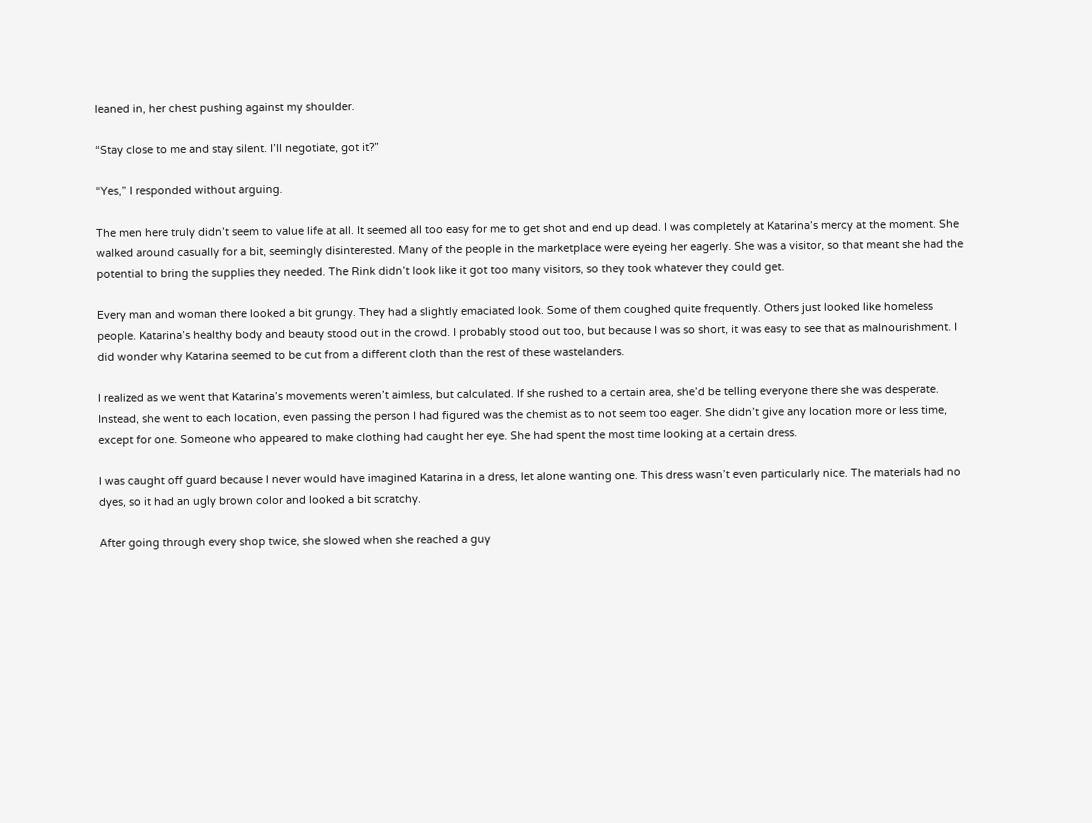leaned in, her chest pushing against my shoulder.

“Stay close to me and stay silent. I’ll negotiate, got it?”

“Yes,” I responded without arguing.

The men here truly didn’t seem to value life at all. It seemed all too easy for me to get shot and end up dead. I was completely at Katarina’s mercy at the moment. She walked around casually for a bit, seemingly disinterested. Many of the people in the marketplace were eyeing her eagerly. She was a visitor, so that meant she had the potential to bring the supplies they needed. The Rink didn’t look like it got too many visitors, so they took whatever they could get.

Every man and woman there looked a bit grungy. They had a slightly emaciated look. Some of them coughed quite frequently. Others just looked like homeless people. Katarina’s healthy body and beauty stood out in the crowd. I probably stood out too, but because I was so short, it was easy to see that as malnourishment. I did wonder why Katarina seemed to be cut from a different cloth than the rest of these wastelanders.

I realized as we went that Katarina’s movements weren’t aimless, but calculated. If she rushed to a certain area, she’d be telling everyone there she was desperate. Instead, she went to each location, even passing the person I had figured was the chemist as to not seem too eager. She didn’t give any location more or less time, except for one. Someone who appeared to make clothing had caught her eye. She had spent the most time looking at a certain dress.

I was caught off guard because I never would have imagined Katarina in a dress, let alone wanting one. This dress wasn’t even particularly nice. The materials had no dyes, so it had an ugly brown color and looked a bit scratchy.

After going through every shop twice, she slowed when she reached a guy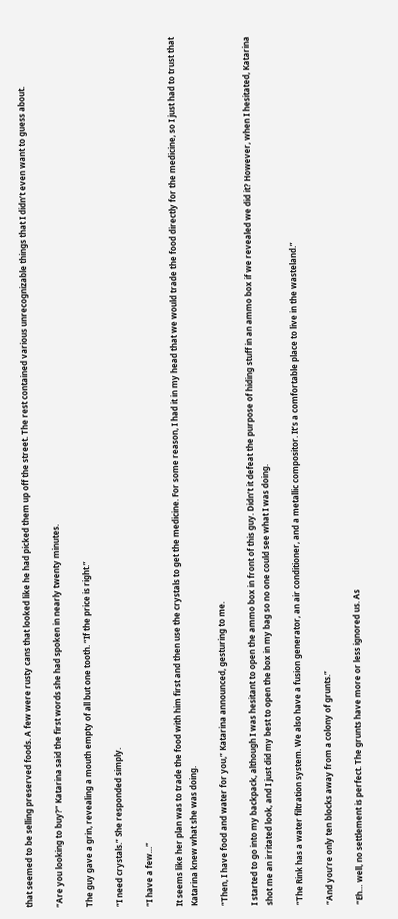that seemed to be selling preserved foods. A few were rusty cans that looked like he had picked them up off the street. The rest contained various unrecognizable things that I didn’t even want to guess about.

“Are you looking to buy?” Katarina said the first words she had spoken in nearly twenty minutes.

The guy gave a grin, revealing a mouth empty of all but one tooth. “If the price is right.”

“I need crystals.” She responded simply.

“I have a few…”

It seems like her plan was to trade the food with him first and then use the crystals to get the medicine. For some reason, I had it in my head that we would trade the food directly for the medicine, so I just had to trust that Katarina knew what she was doing.

“Then, I have food and water for you,” Katarina announced, gesturing to me.

I started to go into my backpack, although I was hesitant to open the ammo box in front of this guy. Didn’t it defeat the purpose of hiding stuff in an ammo box if we revealed we did it? However, when I hesitated, Katarina shot me an irritated look, and I just did my best to open the box in my bag so no one could see what I was doing.

“The Rink has a water filtration system. We also have a fusion generator, an air conditioner, and a metallic compositor. It’s a comfortable place to live in the wasteland.”

“And you’re only ten blocks away from a colony of grunts.”

“Eh… well, no settlement is perfect. The grunts have more or less ignored us. As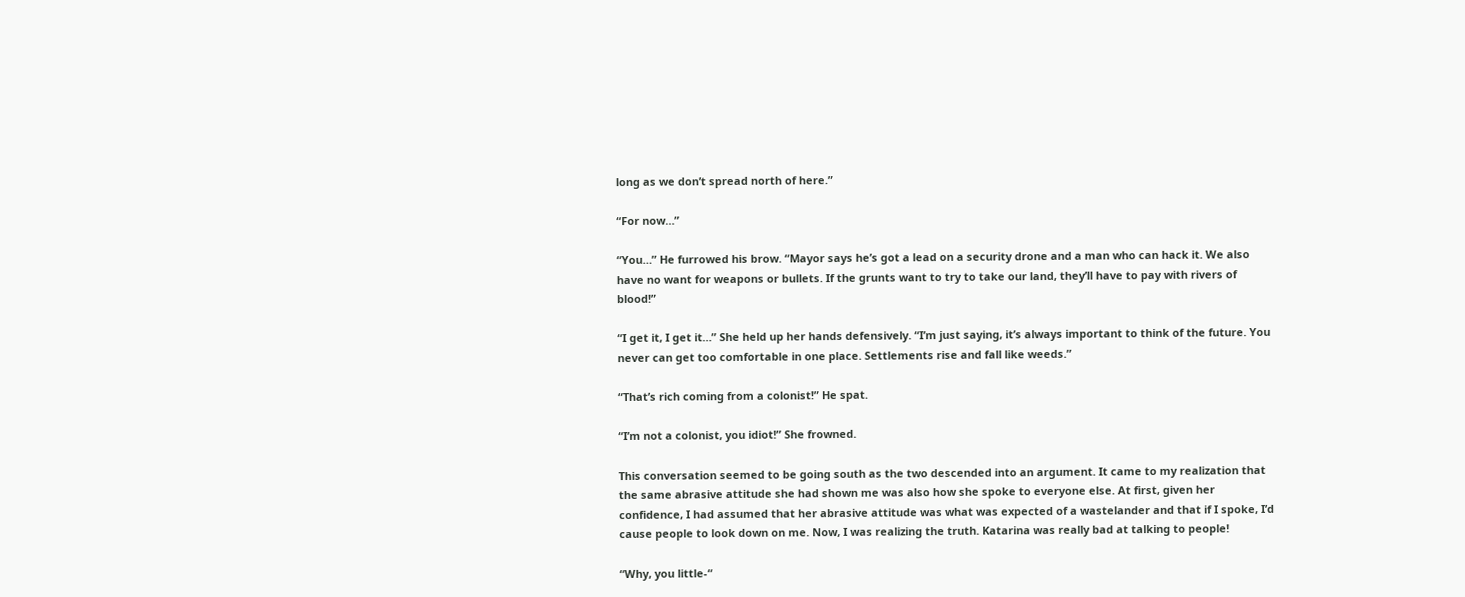long as we don’t spread north of here.”

“For now…”

“You…” He furrowed his brow. “Mayor says he’s got a lead on a security drone and a man who can hack it. We also have no want for weapons or bullets. If the grunts want to try to take our land, they’ll have to pay with rivers of blood!”

“I get it, I get it…” She held up her hands defensively. “I’m just saying, it’s always important to think of the future. You never can get too comfortable in one place. Settlements rise and fall like weeds.”

“That’s rich coming from a colonist!” He spat.

“I’m not a colonist, you idiot!” She frowned.

This conversation seemed to be going south as the two descended into an argument. It came to my realization that the same abrasive attitude she had shown me was also how she spoke to everyone else. At first, given her confidence, I had assumed that her abrasive attitude was what was expected of a wastelander and that if I spoke, I’d cause people to look down on me. Now, I was realizing the truth. Katarina was really bad at talking to people!

“Why, you little-“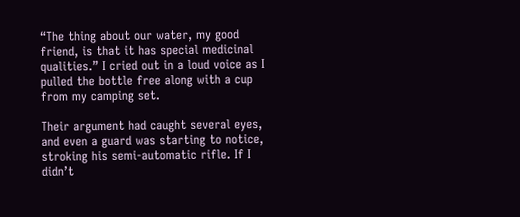“The thing about our water, my good friend, is that it has special medicinal qualities.” I cried out in a loud voice as I pulled the bottle free along with a cup from my camping set.

Their argument had caught several eyes, and even a guard was starting to notice, stroking his semi-automatic rifle. If I didn’t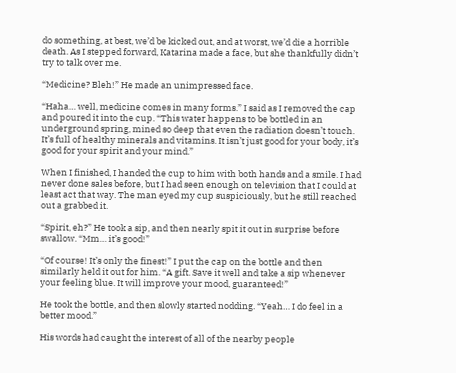do something, at best, we’d be kicked out, and at worst, we’d die a horrible death. As I stepped forward, Katarina made a face, but she thankfully didn’t try to talk over me.

“Medicine? Bleh!” He made an unimpressed face.

“Haha… well, medicine comes in many forms.” I said as I removed the cap and poured it into the cup. “This water happens to be bottled in an underground spring, mined so deep that even the radiation doesn’t touch. It’s full of healthy minerals and vitamins. It isn’t just good for your body, it’s good for your spirit and your mind.”

When I finished, I handed the cup to him with both hands and a smile. I had never done sales before, but I had seen enough on television that I could at least act that way. The man eyed my cup suspiciously, but he still reached out a grabbed it.

“Spirit, eh?” He took a sip, and then nearly spit it out in surprise before swallow. “Mm… it’s good!”

“Of course! It’s only the finest!” I put the cap on the bottle and then similarly held it out for him. “A gift. Save it well and take a sip whenever your feeling blue. It will improve your mood, guaranteed!”

He took the bottle, and then slowly started nodding. “Yeah… I do feel in a better mood.”

His words had caught the interest of all of the nearby people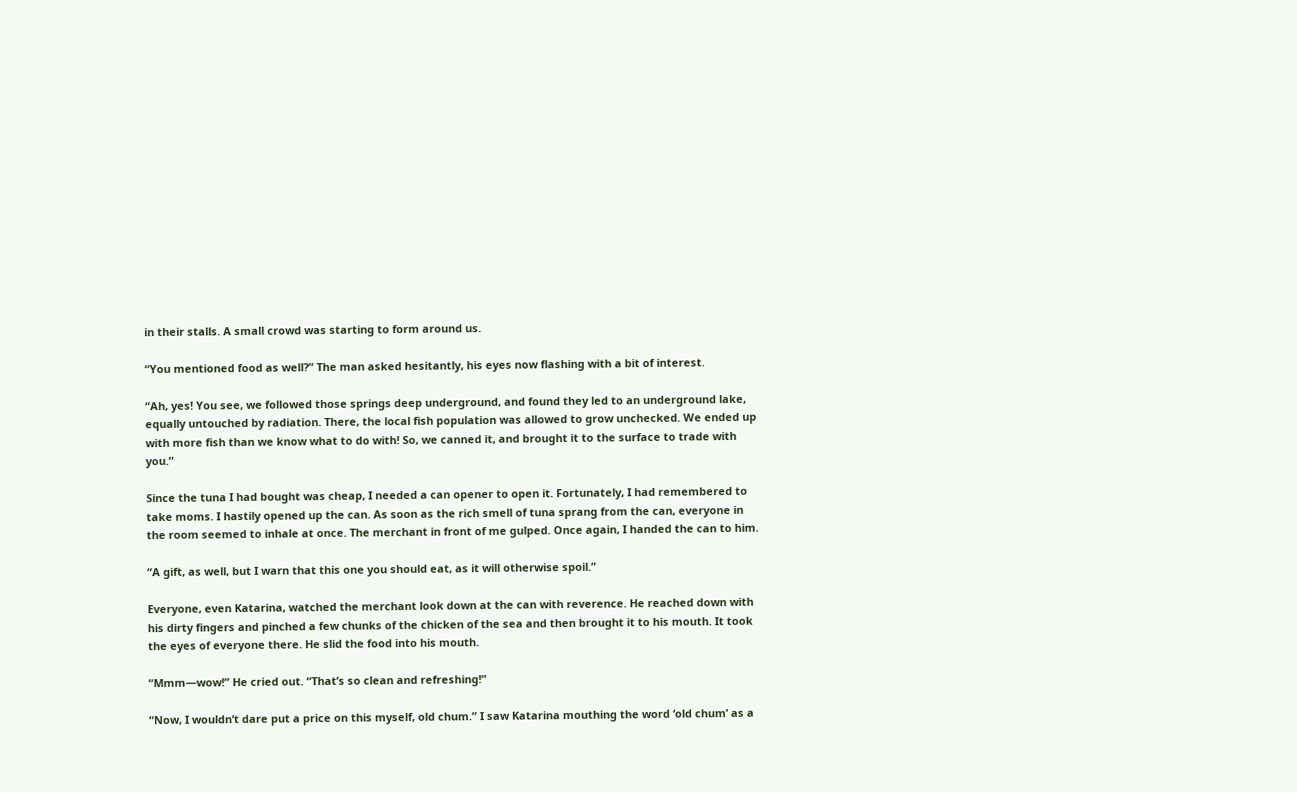in their stalls. A small crowd was starting to form around us.

“You mentioned food as well?” The man asked hesitantly, his eyes now flashing with a bit of interest.

“Ah, yes! You see, we followed those springs deep underground, and found they led to an underground lake, equally untouched by radiation. There, the local fish population was allowed to grow unchecked. We ended up with more fish than we know what to do with! So, we canned it, and brought it to the surface to trade with you.”

Since the tuna I had bought was cheap, I needed a can opener to open it. Fortunately, I had remembered to take moms. I hastily opened up the can. As soon as the rich smell of tuna sprang from the can, everyone in the room seemed to inhale at once. The merchant in front of me gulped. Once again, I handed the can to him.

“A gift, as well, but I warn that this one you should eat, as it will otherwise spoil.”

Everyone, even Katarina, watched the merchant look down at the can with reverence. He reached down with his dirty fingers and pinched a few chunks of the chicken of the sea and then brought it to his mouth. It took the eyes of everyone there. He slid the food into his mouth.

“Mmm—wow!” He cried out. “That’s so clean and refreshing!”

“Now, I wouldn’t dare put a price on this myself, old chum.” I saw Katarina mouthing the word ‘old chum’ as a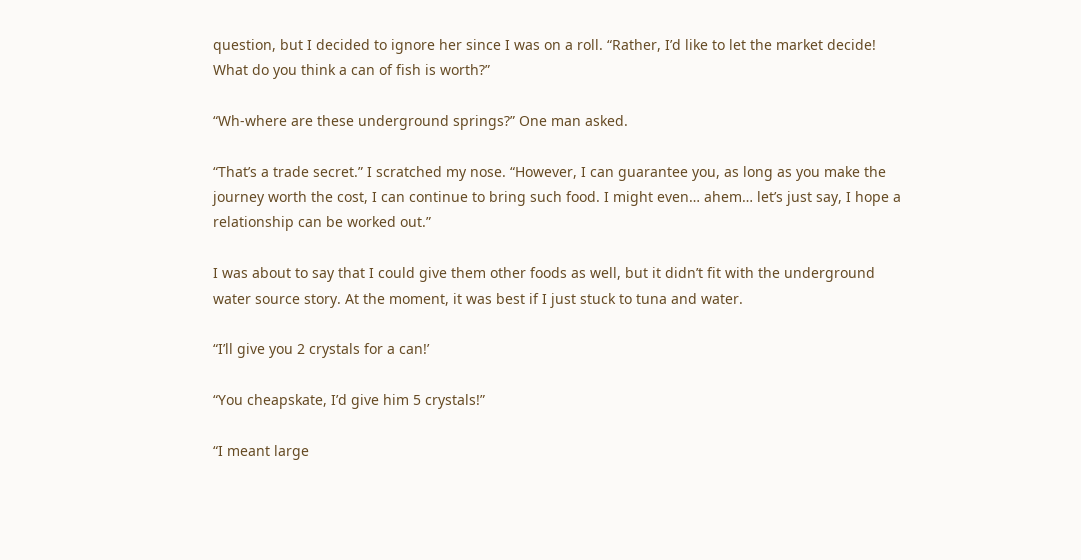question, but I decided to ignore her since I was on a roll. “Rather, I’d like to let the market decide! What do you think a can of fish is worth?”

“Wh-where are these underground springs?” One man asked.

“That’s a trade secret.” I scratched my nose. “However, I can guarantee you, as long as you make the journey worth the cost, I can continue to bring such food. I might even… ahem… let’s just say, I hope a relationship can be worked out.”

I was about to say that I could give them other foods as well, but it didn’t fit with the underground water source story. At the moment, it was best if I just stuck to tuna and water.

“I’ll give you 2 crystals for a can!’

“You cheapskate, I’d give him 5 crystals!”

“I meant large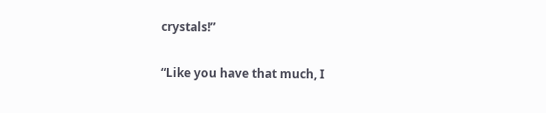crystals!”

“Like you have that much, I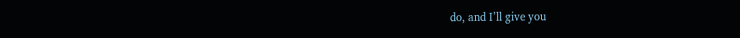do, and I’ll give you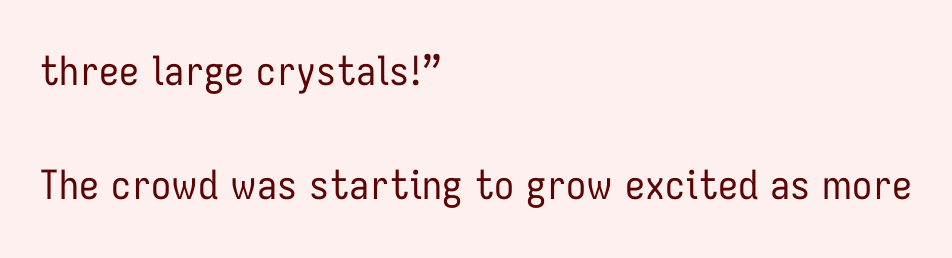three large crystals!”

The crowd was starting to grow excited as more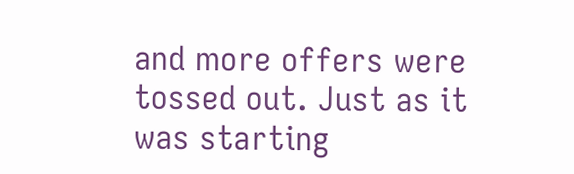and more offers were tossed out. Just as it was starting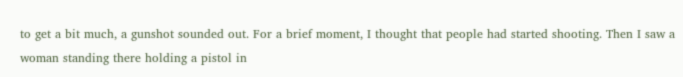to get a bit much, a gunshot sounded out. For a brief moment, I thought that people had started shooting. Then I saw a woman standing there holding a pistol in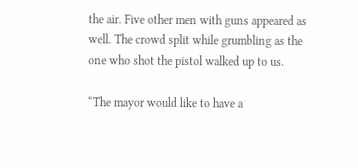the air. Five other men with guns appeared as well. The crowd split while grumbling as the one who shot the pistol walked up to us.

“The mayor would like to have a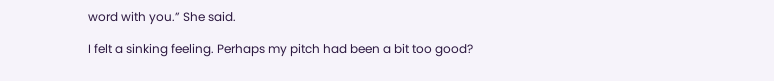word with you.” She said.

I felt a sinking feeling. Perhaps my pitch had been a bit too good?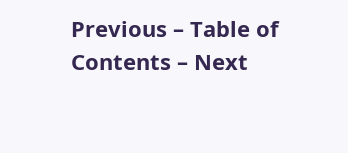Previous – Table of Contents – Next